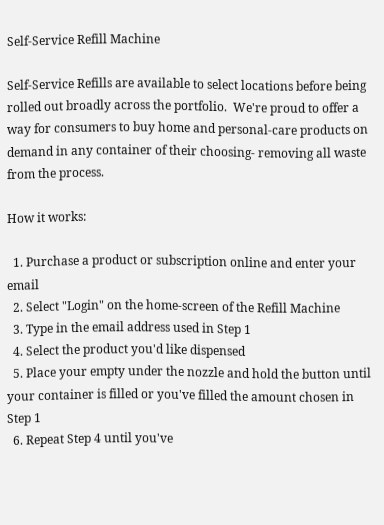Self-Service Refill Machine

Self-Service Refills are available to select locations before being rolled out broadly across the portfolio.  We're proud to offer a way for consumers to buy home and personal-care products on demand in any container of their choosing- removing all waste from the process.

How it works:

  1. Purchase a product or subscription online and enter your email
  2. Select "Login" on the home-screen of the Refill Machine
  3. Type in the email address used in Step 1
  4. Select the product you'd like dispensed
  5. Place your empty under the nozzle and hold the button until your container is filled or you've filled the amount chosen in Step 1
  6. Repeat Step 4 until you've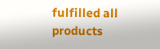fulfilled all products